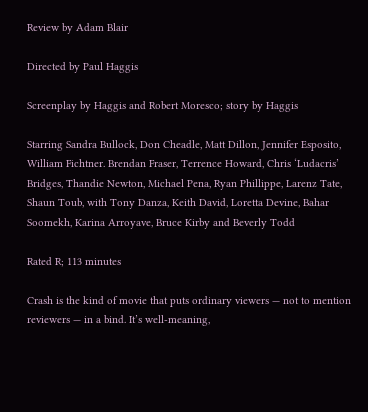Review by Adam Blair

Directed by Paul Haggis

Screenplay by Haggis and Robert Moresco; story by Haggis

Starring Sandra Bullock, Don Cheadle, Matt Dillon, Jennifer Esposito, William Fichtner. Brendan Fraser, Terrence Howard, Chris ‘Ludacris’ Bridges, Thandie Newton, Michael Pena, Ryan Phillippe, Larenz Tate, Shaun Toub, with Tony Danza, Keith David, Loretta Devine, Bahar Soomekh, Karina Arroyave, Bruce Kirby and Beverly Todd

Rated R; 113 minutes

Crash is the kind of movie that puts ordinary viewers — not to mention reviewers — in a bind. It’s well-meaning,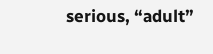serious, “adult”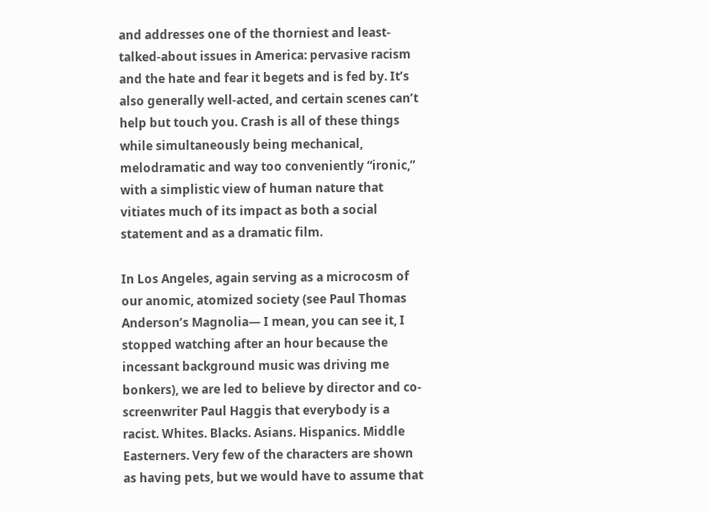and addresses one of the thorniest and least-talked-about issues in America: pervasive racism and the hate and fear it begets and is fed by. It’s also generally well-acted, and certain scenes can’t help but touch you. Crash is all of these things while simultaneously being mechanical, melodramatic and way too conveniently “ironic,” with a simplistic view of human nature that vitiates much of its impact as both a social statement and as a dramatic film.

In Los Angeles, again serving as a microcosm of our anomic, atomized society (see Paul Thomas Anderson’s Magnolia— I mean, you can see it, I stopped watching after an hour because the incessant background music was driving me bonkers), we are led to believe by director and co-screenwriter Paul Haggis that everybody is a racist. Whites. Blacks. Asians. Hispanics. Middle Easterners. Very few of the characters are shown as having pets, but we would have to assume that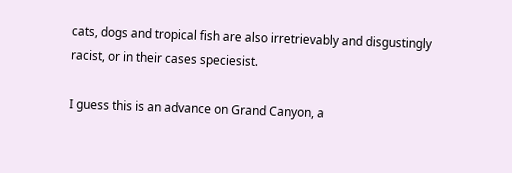cats, dogs and tropical fish are also irretrievably and disgustingly racist, or in their cases speciesist.

I guess this is an advance on Grand Canyon, a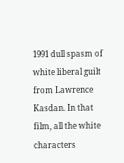1991 dull spasm of white liberal guilt from Lawrence Kasdan. In that film, all the white characters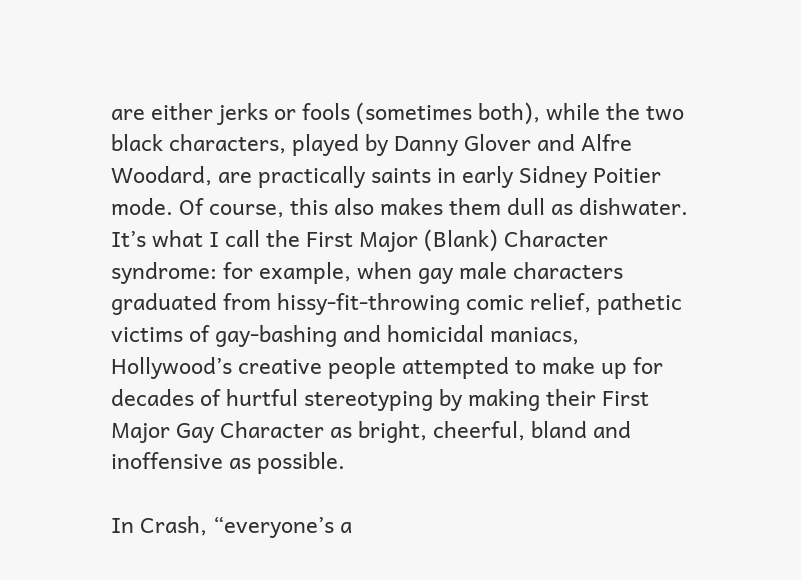are either jerks or fools (sometimes both), while the two black characters, played by Danny Glover and Alfre Woodard, are practically saints in early Sidney Poitier mode. Of course, this also makes them dull as dishwater. It’s what I call the First Major (Blank) Character syndrome: for example, when gay male characters graduated from hissy-fit-throwing comic relief, pathetic victims of gay-bashing and homicidal maniacs, Hollywood’s creative people attempted to make up for decades of hurtful stereotyping by making their First Major Gay Character as bright, cheerful, bland and inoffensive as possible.

In Crash, “everyone’s a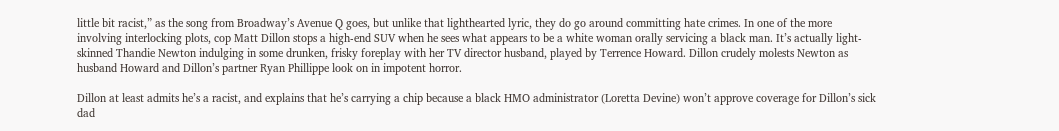little bit racist,” as the song from Broadway’s Avenue Q goes, but unlike that lighthearted lyric, they do go around committing hate crimes. In one of the more involving interlocking plots, cop Matt Dillon stops a high-end SUV when he sees what appears to be a white woman orally servicing a black man. It’s actually light-skinned Thandie Newton indulging in some drunken, frisky foreplay with her TV director husband, played by Terrence Howard. Dillon crudely molests Newton as husband Howard and Dillon’s partner Ryan Phillippe look on in impotent horror.

Dillon at least admits he’s a racist, and explains that he’s carrying a chip because a black HMO administrator (Loretta Devine) won’t approve coverage for Dillon’s sick dad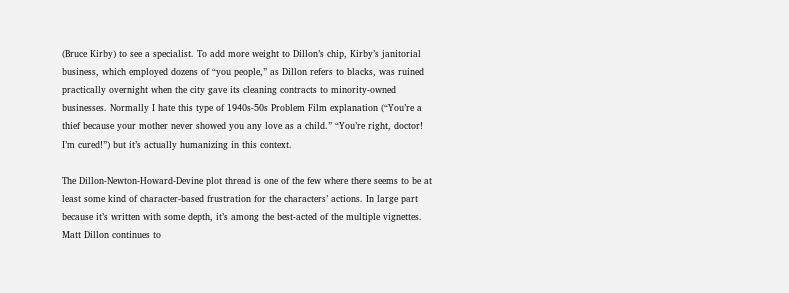(Bruce Kirby) to see a specialist. To add more weight to Dillon’s chip, Kirby’s janitorial business, which employed dozens of “you people,” as Dillon refers to blacks, was ruined practically overnight when the city gave its cleaning contracts to minority-owned businesses. Normally I hate this type of 1940s-50s Problem Film explanation (“You’re a thief because your mother never showed you any love as a child.” “You’re right, doctor! I’m cured!”) but it’s actually humanizing in this context.

The Dillon-Newton-Howard-Devine plot thread is one of the few where there seems to be at least some kind of character-based frustration for the characters’ actions. In large part because it’s written with some depth, it’s among the best-acted of the multiple vignettes. Matt Dillon continues to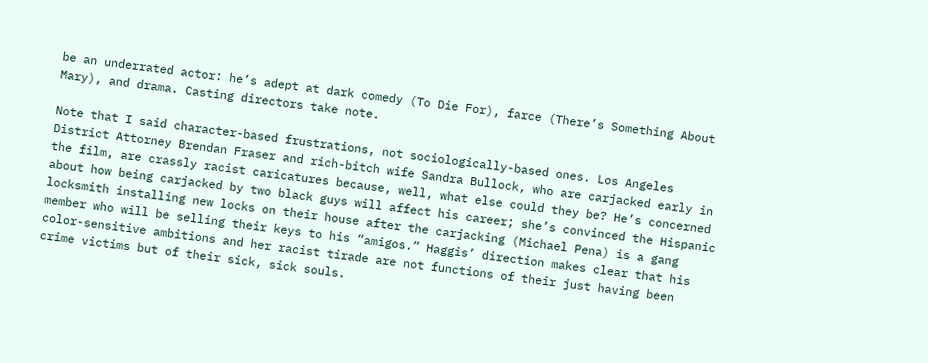be an underrated actor: he’s adept at dark comedy (To Die For), farce (There’s Something About Mary), and drama. Casting directors take note.

Note that I said character-based frustrations, not sociologically-based ones. Los Angeles District Attorney Brendan Fraser and rich-bitch wife Sandra Bullock, who are carjacked early in the film, are crassly racist caricatures because, well, what else could they be? He’s concerned about how being carjacked by two black guys will affect his career; she’s convinced the Hispanic locksmith installing new locks on their house after the carjacking (Michael Pena) is a gang member who will be selling their keys to his “amigos.” Haggis’ direction makes clear that his color-sensitive ambitions and her racist tirade are not functions of their just having been crime victims but of their sick, sick souls.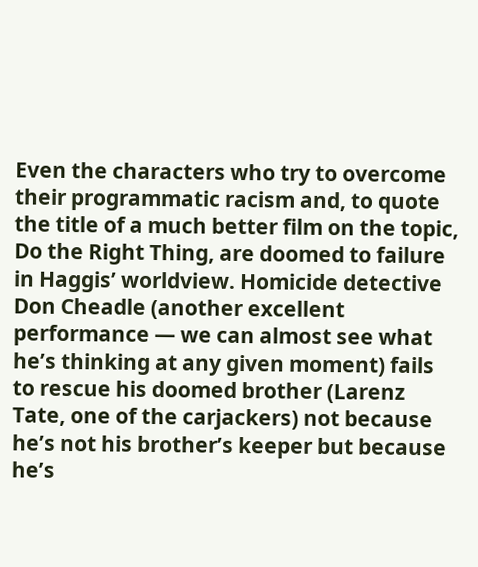Even the characters who try to overcome their programmatic racism and, to quote the title of a much better film on the topic, Do the Right Thing, are doomed to failure in Haggis’ worldview. Homicide detective Don Cheadle (another excellent performance — we can almost see what he’s thinking at any given moment) fails to rescue his doomed brother (Larenz Tate, one of the carjackers) not because he’s not his brother’s keeper but because he’s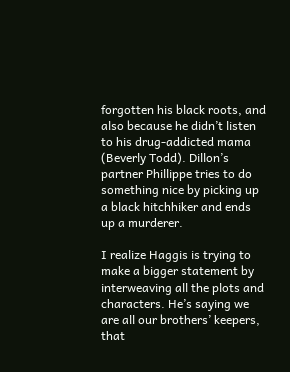forgotten his black roots, and also because he didn’t listen to his drug-addicted mama (Beverly Todd). Dillon’s partner Phillippe tries to do something nice by picking up a black hitchhiker and ends up a murderer.

I realize Haggis is trying to make a bigger statement by interweaving all the plots and characters. He’s saying we are all our brothers’ keepers, that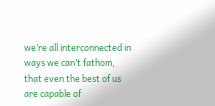we’re all interconnected in ways we can’t fathom, that even the best of us are capable of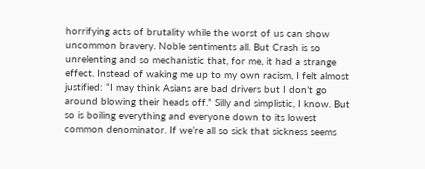horrifying acts of brutality while the worst of us can show uncommon bravery. Noble sentiments all. But Crash is so unrelenting and so mechanistic that, for me, it had a strange effect. Instead of waking me up to my own racism, I felt almost justified: “I may think Asians are bad drivers but I don’t go around blowing their heads off.” Silly and simplistic, I know. But so is boiling everything and everyone down to its lowest common denominator. If we’re all so sick that sickness seems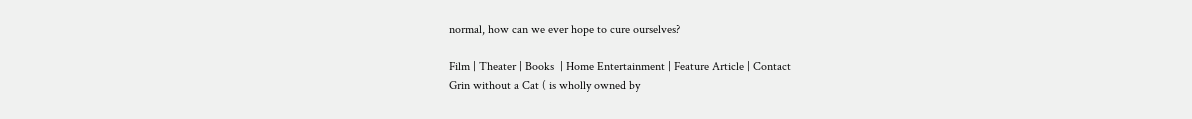normal, how can we ever hope to cure ourselves?

Film | Theater | Books  | Home Entertainment | Feature Article | Contact
Grin without a Cat ( is wholly owned by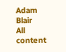Adam Blair
All content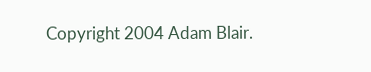Copyright 2004 Adam Blair.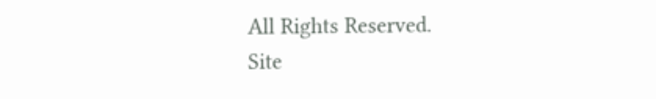All Rights Reserved.
Site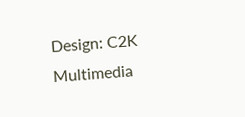Design: C2K Multimedia